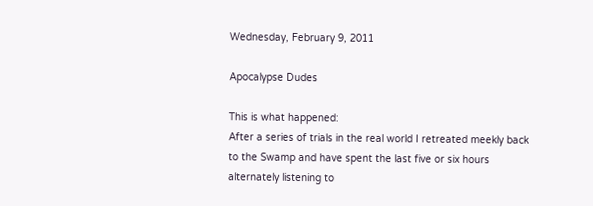Wednesday, February 9, 2011

Apocalypse Dudes

This is what happened:
After a series of trials in the real world I retreated meekly back to the Swamp and have spent the last five or six hours alternately listening to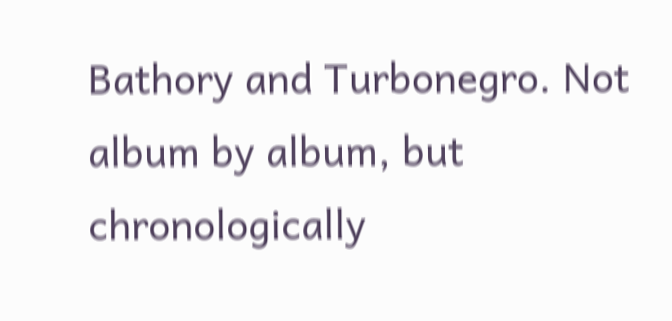Bathory and Turbonegro. Not album by album, but chronologically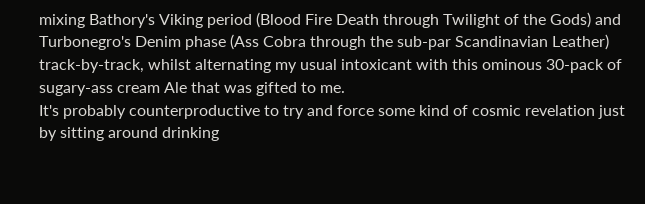mixing Bathory's Viking period (Blood Fire Death through Twilight of the Gods) and Turbonegro's Denim phase (Ass Cobra through the sub-par Scandinavian Leather) track-by-track, whilst alternating my usual intoxicant with this ominous 30-pack of sugary-ass cream Ale that was gifted to me.
It's probably counterproductive to try and force some kind of cosmic revelation just by sitting around drinking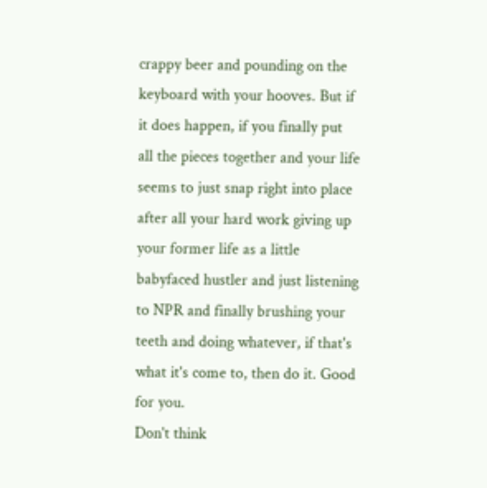crappy beer and pounding on the keyboard with your hooves. But if it does happen, if you finally put all the pieces together and your life seems to just snap right into place after all your hard work giving up your former life as a little babyfaced hustler and just listening to NPR and finally brushing your teeth and doing whatever, if that's what it's come to, then do it. Good for you.
Don't think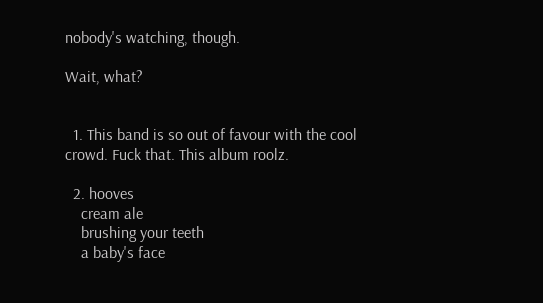nobody's watching, though.

Wait, what?


  1. This band is so out of favour with the cool crowd. Fuck that. This album roolz.

  2. hooves
    cream ale
    brushing your teeth
    a baby's face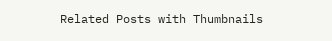Related Posts with Thumbnails